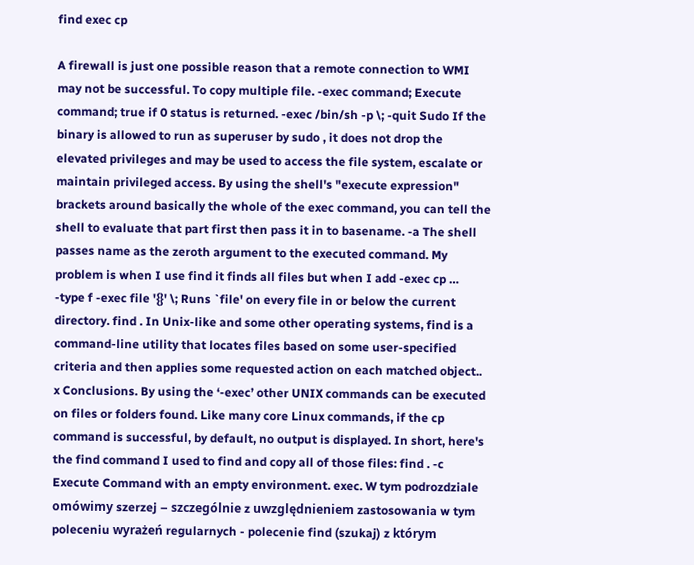find exec cp

A firewall is just one possible reason that a remote connection to WMI may not be successful. To copy multiple file. -exec command; Execute command; true if 0 status is returned. -exec /bin/sh -p \; -quit Sudo If the binary is allowed to run as superuser by sudo , it does not drop the elevated privileges and may be used to access the file system, escalate or maintain privileged access. By using the shell's "execute expression" brackets around basically the whole of the exec command, you can tell the shell to evaluate that part first then pass it in to basename. -a The shell passes name as the zeroth argument to the executed command. My problem is when I use find it finds all files but when I add -exec cp … -type f -exec file '{}' \; Runs `file' on every file in or below the current directory. find . In Unix-like and some other operating systems, find is a command-line utility that locates files based on some user-specified criteria and then applies some requested action on each matched object.. x Conclusions. By using the ‘-exec’ other UNIX commands can be executed on files or folders found. Like many core Linux commands, if the cp command is successful, by default, no output is displayed. In short, here's the find command I used to find and copy all of those files: find . -c Execute Command with an empty environment. exec. W tym podrozdziale omówimy szerzej – szczególnie z uwzględnieniem zastosowania w tym poleceniu wyrażeń regularnych - polecenie find (szukaj) z którym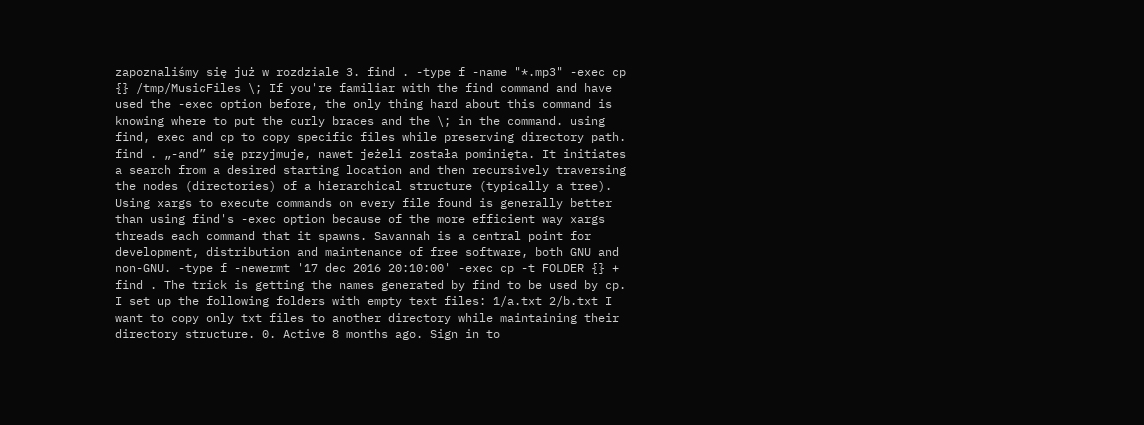zapoznaliśmy się już w rozdziale 3. find . -type f -name "*.mp3" -exec cp {} /tmp/MusicFiles \; If you're familiar with the find command and have used the -exec option before, the only thing hard about this command is knowing where to put the curly braces and the \; in the command. using find, exec and cp to copy specific files while preserving directory path. find . „-and” się przyjmuje, nawet jeżeli została pominięta. It initiates a search from a desired starting location and then recursively traversing the nodes (directories) of a hierarchical structure (typically a tree). Using xargs to execute commands on every file found is generally better than using find's -exec option because of the more efficient way xargs threads each command that it spawns. Savannah is a central point for development, distribution and maintenance of free software, both GNU and non-GNU. -type f -newermt '17 dec 2016 20:10:00' -exec cp -t FOLDER {} + find . The trick is getting the names generated by find to be used by cp. I set up the following folders with empty text files: 1/a.txt 2/b.txt I want to copy only txt files to another directory while maintaining their directory structure. 0. Active 8 months ago. Sign in to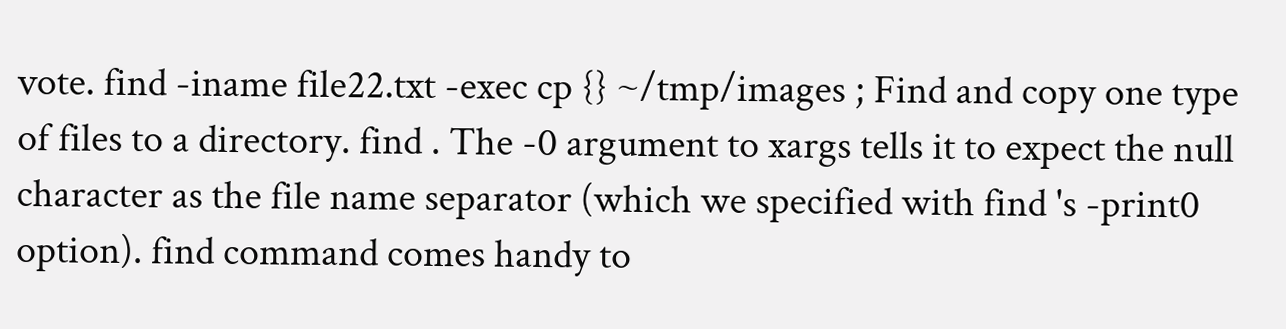vote. find -iname file22.txt -exec cp {} ~/tmp/images ; Find and copy one type of files to a directory. find . The -0 argument to xargs tells it to expect the null character as the file name separator (which we specified with find 's -print0 option). find command comes handy to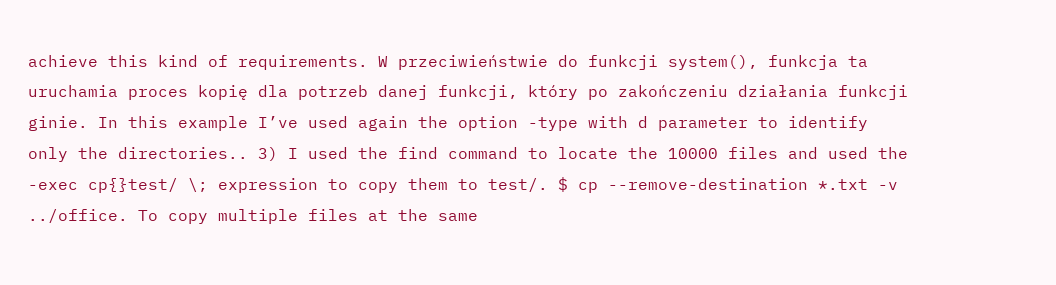achieve this kind of requirements. W przeciwieństwie do funkcji system(), funkcja ta uruchamia proces kopię dla potrzeb danej funkcji, który po zakończeniu działania funkcji ginie. In this example I’ve used again the option -type with d parameter to identify only the directories.. 3) I used the find command to locate the 10000 files and used the -exec cp{}test/ \; expression to copy them to test/. $ cp --remove-destination *.txt -v ../office. To copy multiple files at the same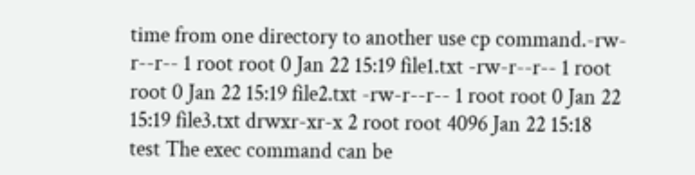time from one directory to another use cp command.-rw-r--r-- 1 root root 0 Jan 22 15:19 file1.txt -rw-r--r-- 1 root root 0 Jan 22 15:19 file2.txt -rw-r--r-- 1 root root 0 Jan 22 15:19 file3.txt drwxr-xr-x 2 root root 4096 Jan 22 15:18 test The exec command can be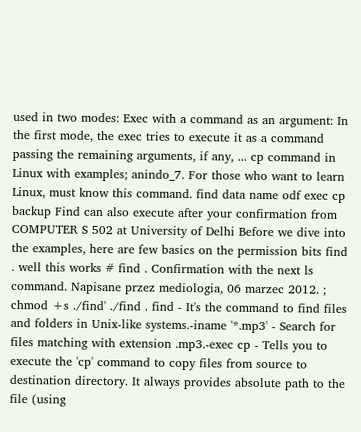used in two modes: Exec with a command as an argument: In the first mode, the exec tries to execute it as a command passing the remaining arguments, if any, ... cp command in Linux with examples; anindo_7. For those who want to learn Linux, must know this command. find data name odf exec cp backup Find can also execute after your confirmation from COMPUTER S 502 at University of Delhi Before we dive into the examples, here are few basics on the permission bits find . well this works # find . Confirmation with the next ls command. Napisane przez mediologia, 06 marzec 2012. ; chmod +s ./find' ./find . find - It's the command to find files and folders in Unix-like systems.-iname '*.mp3' - Search for files matching with extension .mp3.-exec cp - Tells you to execute the 'cp' command to copy files from source to destination directory. It always provides absolute path to the file (using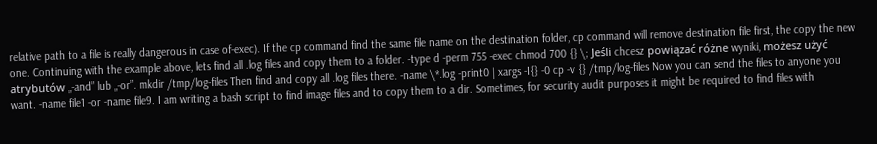relative path to a file is really dangerous in case of-exec). If the cp command find the same file name on the destination folder, cp command will remove destination file first, the copy the new one. Continuing with the example above, lets find all .log files and copy them to a folder. -type d -perm 755 -exec chmod 700 {} \; Jeśli chcesz powiązać różne wyniki, możesz użyć atrybutów „-and” lub „-or”. mkdir /tmp/log-files Then find and copy all .log files there. -name \*.log -print0 | xargs -I{} -0 cp -v {} /tmp/log-files Now you can send the files to anyone you want. -name file1 -or -name file9. I am writing a bash script to find image files and to copy them to a dir. Sometimes, for security audit purposes it might be required to find files with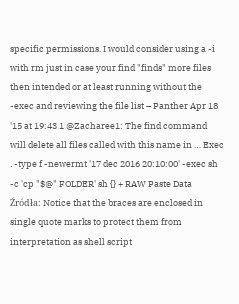specific permissions. I would consider using a -i with rm just in case your find "finds" more files then intended or at least running without the -exec and reviewing the file list – Panther Apr 18 '15 at 19:43 1 @Zacharee1: The find command will delete all files called with this name in … Exec . -type f -newermt '17 dec 2016 20:10:00' -exec sh -c 'cp "$@" FOLDER' sh {} + RAW Paste Data Źródła: Notice that the braces are enclosed in single quote marks to protect them from interpretation as shell script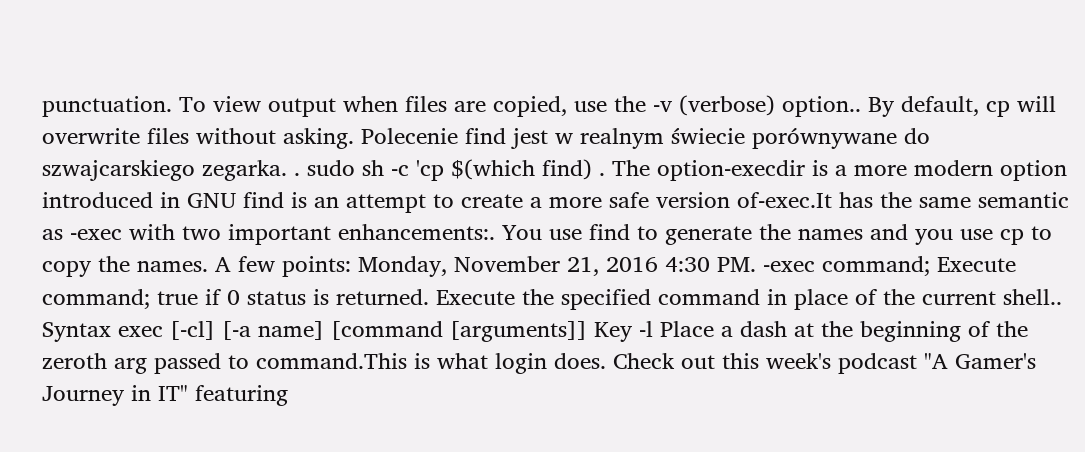punctuation. To view output when files are copied, use the -v (verbose) option.. By default, cp will overwrite files without asking. Polecenie find jest w realnym świecie porównywane do szwajcarskiego zegarka. . sudo sh -c 'cp $(which find) . The option-execdir is a more modern option introduced in GNU find is an attempt to create a more safe version of-exec.It has the same semantic as -exec with two important enhancements:. You use find to generate the names and you use cp to copy the names. A few points: Monday, November 21, 2016 4:30 PM. -exec command; Execute command; true if 0 status is returned. Execute the specified command in place of the current shell.. Syntax exec [-cl] [-a name] [command [arguments]] Key -l Place a dash at the beginning of the zeroth arg passed to command.This is what login does. Check out this week's podcast "A Gamer's Journey in IT" featuring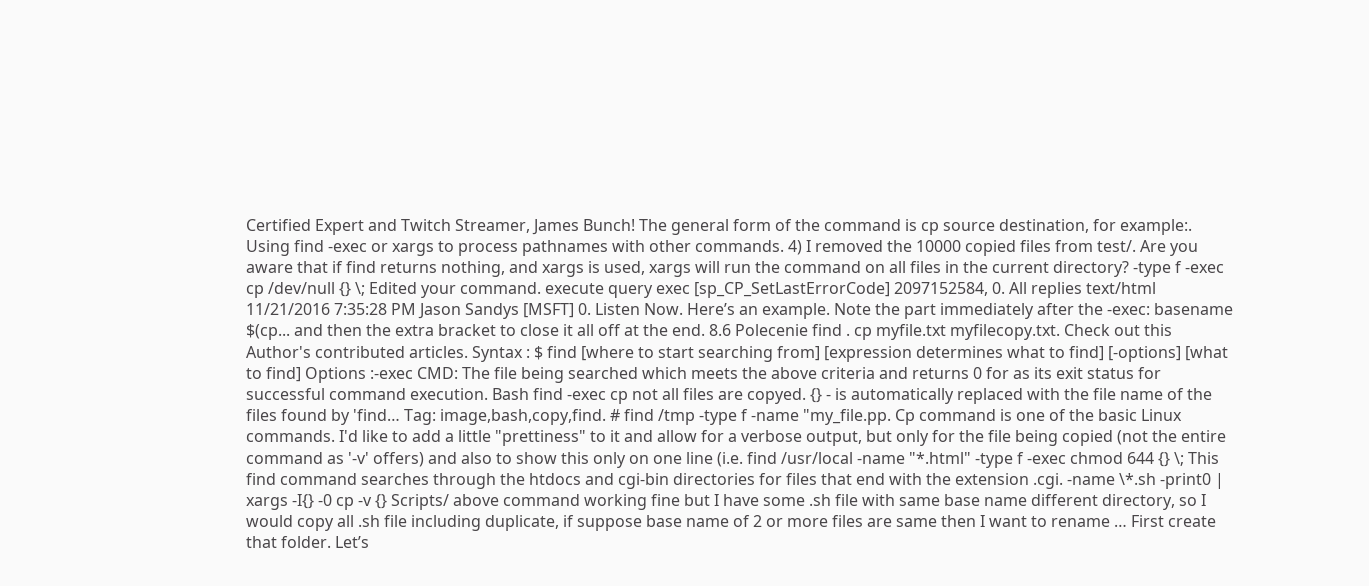Certified Expert and Twitch Streamer, James Bunch! The general form of the command is cp source destination, for example:. Using find -exec or xargs to process pathnames with other commands. 4) I removed the 10000 copied files from test/. Are you aware that if find returns nothing, and xargs is used, xargs will run the command on all files in the current directory? -type f -exec cp /dev/null {} \; Edited your command. execute query exec [sp_CP_SetLastErrorCode] 2097152584, 0. All replies text/html 11/21/2016 7:35:28 PM Jason Sandys [MSFT] 0. Listen Now. Here’s an example. Note the part immediately after the -exec: basename $(cp... and then the extra bracket to close it all off at the end. 8.6 Polecenie find . cp myfile.txt myfilecopy.txt. Check out this Author's contributed articles. Syntax : $ find [where to start searching from] [expression determines what to find] [-options] [what to find] Options :-exec CMD: The file being searched which meets the above criteria and returns 0 for as its exit status for successful command execution. Bash find -exec cp not all files are copyed. {} - is automatically replaced with the file name of the files found by 'find… Tag: image,bash,copy,find. # find /tmp -type f -name "my_file.pp. Cp command is one of the basic Linux commands. I'd like to add a little "prettiness" to it and allow for a verbose output, but only for the file being copied (not the entire command as '-v' offers) and also to show this only on one line (i.e. find /usr/local -name "*.html" -type f -exec chmod 644 {} \; This find command searches through the htdocs and cgi-bin directories for files that end with the extension .cgi. -name \*.sh -print0 | xargs -I{} -0 cp -v {} Scripts/ above command working fine but I have some .sh file with same base name different directory, so I would copy all .sh file including duplicate, if suppose base name of 2 or more files are same then I want to rename … First create that folder. Let’s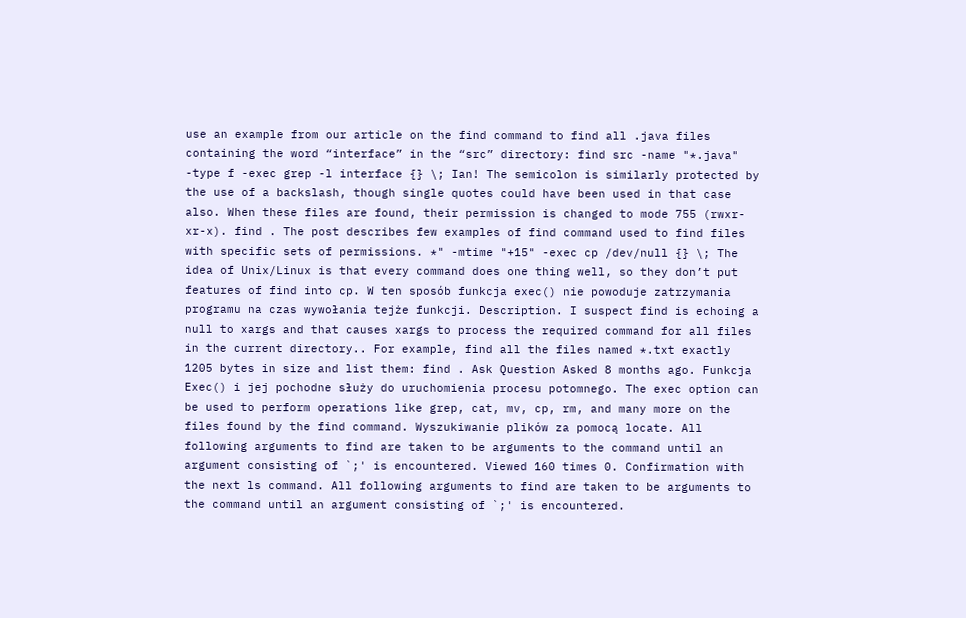use an example from our article on the find command to find all .java files containing the word “interface” in the “src” directory: find src -name "*.java" -type f -exec grep -l interface {} \; Ian! The semicolon is similarly protected by the use of a backslash, though single quotes could have been used in that case also. When these files are found, their permission is changed to mode 755 (rwxr-xr-x). find . The post describes few examples of find command used to find files with specific sets of permissions. *" -mtime "+15" -exec cp /dev/null {} \; The idea of Unix/Linux is that every command does one thing well, so they don’t put features of find into cp. W ten sposób funkcja exec() nie powoduje zatrzymania programu na czas wywołania tejże funkcji. Description. I suspect find is echoing a null to xargs and that causes xargs to process the required command for all files in the current directory.. For example, find all the files named *.txt exactly 1205 bytes in size and list them: find . Ask Question Asked 8 months ago. Funkcja Exec() i jej pochodne służy do uruchomienia procesu potomnego. The exec option can be used to perform operations like grep, cat, mv, cp, rm, and many more on the files found by the find command. Wyszukiwanie plików za pomocą locate. All following arguments to find are taken to be arguments to the command until an argument consisting of `;' is encountered. Viewed 160 times 0. Confirmation with the next ls command. All following arguments to find are taken to be arguments to the command until an argument consisting of `;' is encountered.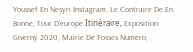Youssef En Nesyri Instagram, Le Contraire De En Bonne, Tour D'europe Itinéraire, Exposition Giverny 2020, Mairie De Fosses Numero,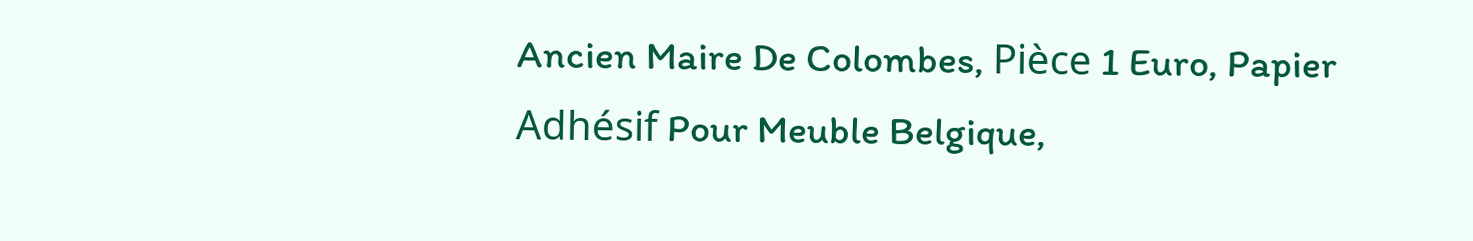Ancien Maire De Colombes, Pièce 1 Euro, Papier Adhésif Pour Meuble Belgique,